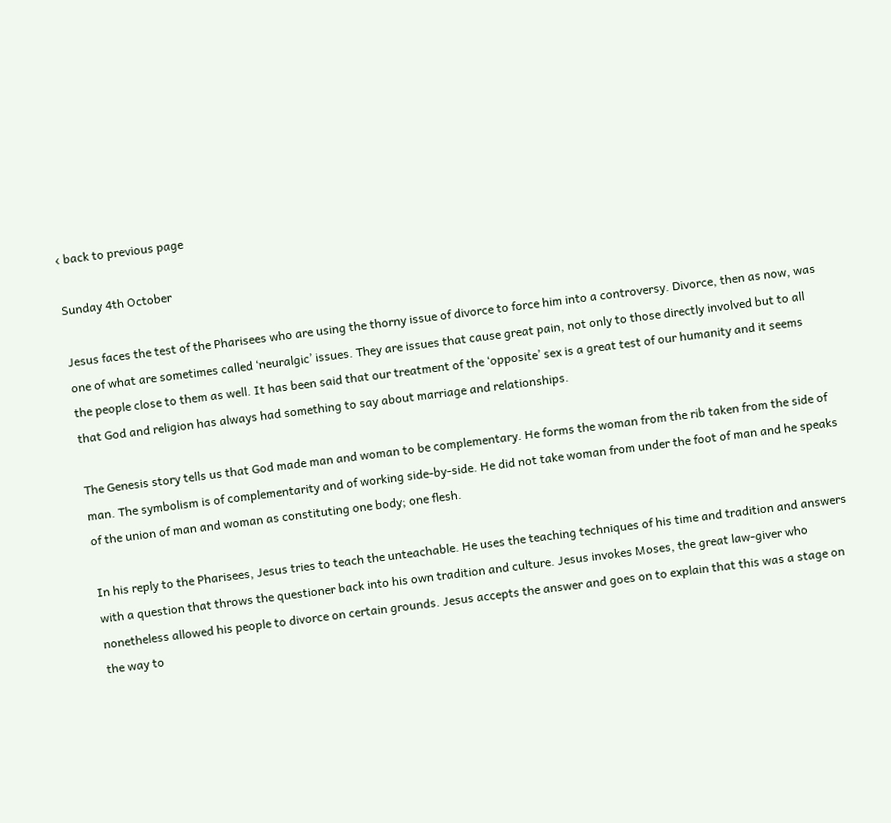‹ back to previous page

Sunday 4th October

Jesus faces the test of the Pharisees who are using the thorny issue of divorce to force him into a controversy. Divorce, then as now, was one of what are sometimes called ‘neuralgic’ issues. They are issues that cause great pain, not only to those directly involved but to all the people close to them as well. It has been said that our treatment of the ‘opposite’ sex is a great test of our humanity and it seems that God and religion has always had something to say about marriage and relationships.

The Genesis story tells us that God made man and woman to be complementary. He forms the woman from the rib taken from the side of man. The symbolism is of complementarity and of working side-by-side. He did not take woman from under the foot of man and he speaks of the union of man and woman as constituting one body; one flesh.

In his reply to the Pharisees, Jesus tries to teach the unteachable. He uses the teaching techniques of his time and tradition and answers with a question that throws the questioner back into his own tradition and culture. Jesus invokes Moses, the great law-giver who nonetheless allowed his people to divorce on certain grounds. Jesus accepts the answer and goes on to explain that this was a stage on the way to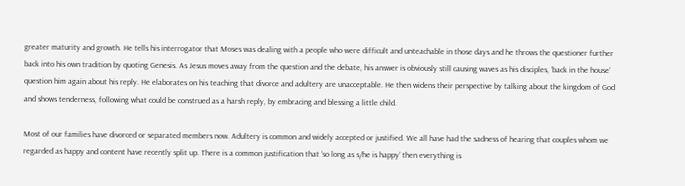greater maturity and growth. He tells his interrogator that Moses was dealing with a people who were difficult and unteachable in those days and he throws the questioner further back into his own tradition by quoting Genesis. As Jesus moves away from the question and the debate, his answer is obviously still causing waves as his disciples, ‘back in the house’ question him again about his reply. He elaborates on his teaching that divorce and adultery are unacceptable. He then widens their perspective by talking about the kingdom of God and shows tenderness, following what could be construed as a harsh reply, by embracing and blessing a little child.

Most of our families have divorced or separated members now. Adultery is common and widely accepted or justified. We all have had the sadness of hearing that couples whom we regarded as happy and content have recently split up. There is a common justification that ‘so long as s/he is happy’ then everything is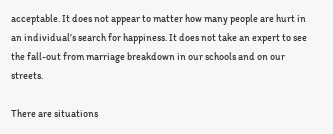acceptable. It does not appear to matter how many people are hurt in an individual’s search for happiness. It does not take an expert to see the fall-out from marriage breakdown in our schools and on our streets.

There are situations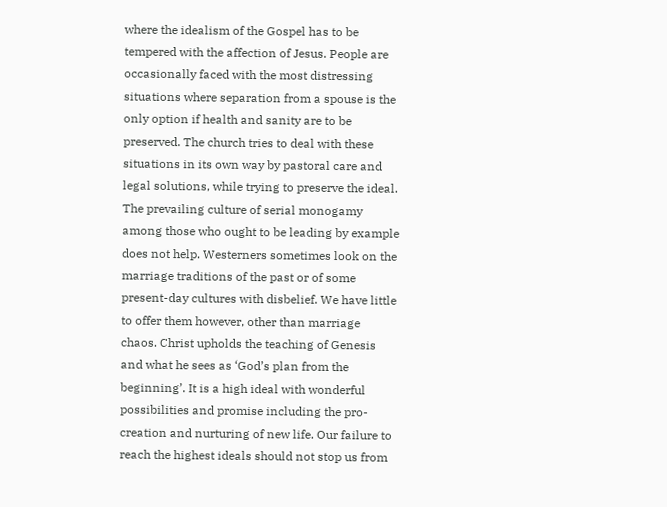where the idealism of the Gospel has to be tempered with the affection of Jesus. People are occasionally faced with the most distressing situations where separation from a spouse is the only option if health and sanity are to be preserved. The church tries to deal with these situations in its own way by pastoral care and legal solutions, while trying to preserve the ideal. The prevailing culture of serial monogamy among those who ought to be leading by example does not help. Westerners sometimes look on the marriage traditions of the past or of some present-day cultures with disbelief. We have little to offer them however, other than marriage chaos. Christ upholds the teaching of Genesis and what he sees as ‘God’s plan from the beginning’. It is a high ideal with wonderful possibilities and promise including the pro-creation and nurturing of new life. Our failure to reach the highest ideals should not stop us from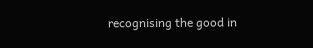recognising the good in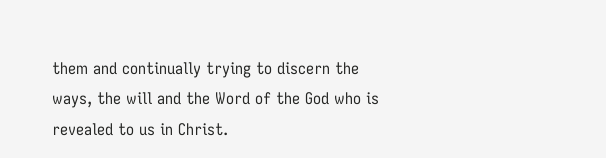them and continually trying to discern the ways, the will and the Word of the God who is revealed to us in Christ.